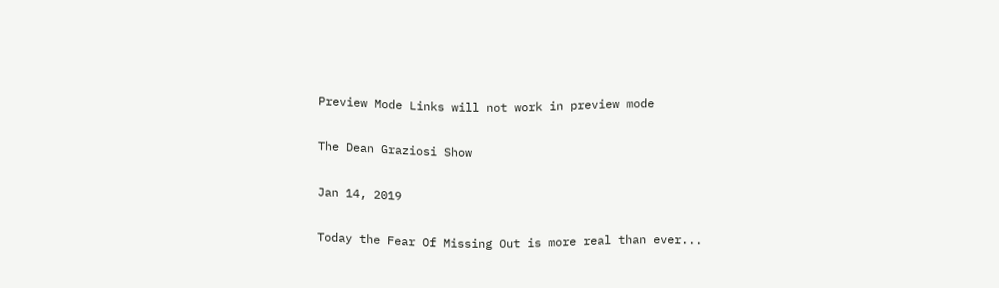Preview Mode Links will not work in preview mode

The Dean Graziosi Show

Jan 14, 2019

Today the Fear Of Missing Out is more real than ever...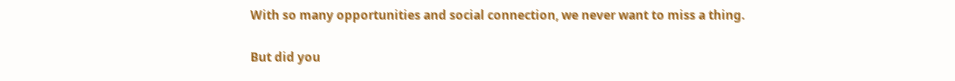With so many opportunities and social connection, we never want to miss a thing.

But did you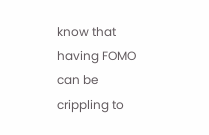know that having FOMO can be crippling to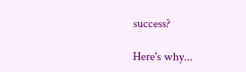success?

Here's why...